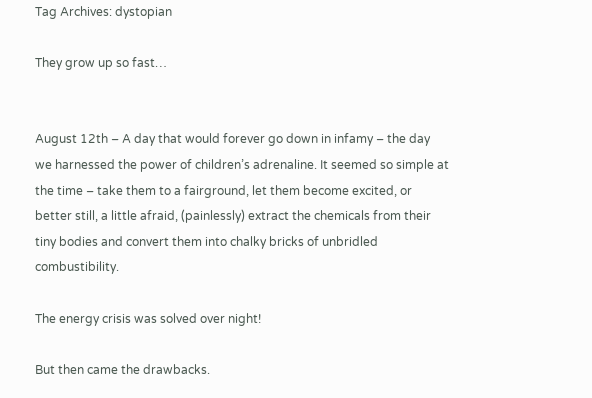Tag Archives: dystopian

They grow up so fast…


August 12th – A day that would forever go down in infamy – the day we harnessed the power of children’s adrenaline. It seemed so simple at the time – take them to a fairground, let them become excited, or better still, a little afraid, (painlessly) extract the chemicals from their tiny bodies and convert them into chalky bricks of unbridled combustibility.

The energy crisis was solved over night!

But then came the drawbacks.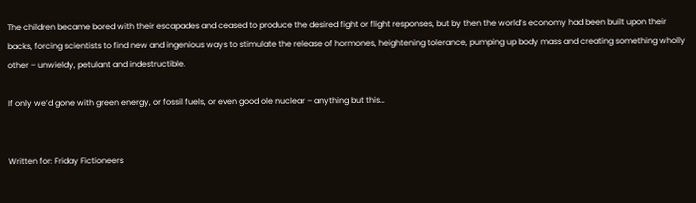The children became bored with their escapades and ceased to produce the desired fight or flight responses, but by then the world’s economy had been built upon their backs, forcing scientists to find new and ingenious ways to stimulate the release of hormones, heightening tolerance, pumping up body mass and creating something wholly other – unwieldy, petulant and indestructible.

If only we’d gone with green energy, or fossil fuels, or even good ole nuclear – anything but this…


Written for: Friday Fictioneers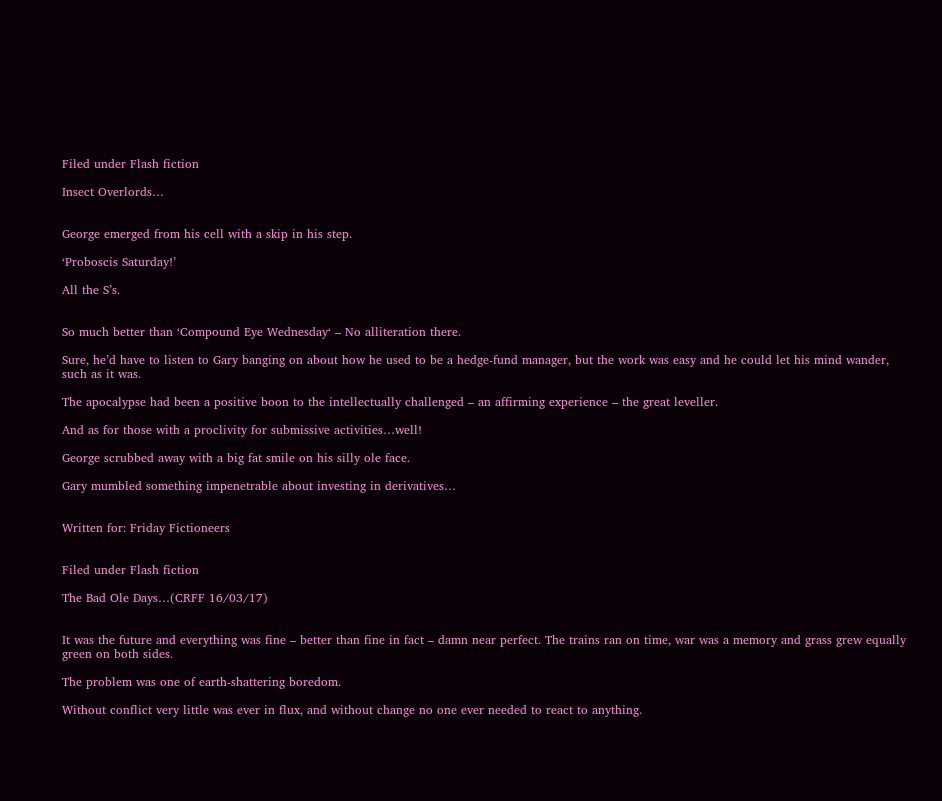Filed under Flash fiction

Insect Overlords…


George emerged from his cell with a skip in his step.

‘Proboscis Saturday!’

All the S’s.


So much better than ‘Compound Eye Wednesday‘ – No alliteration there.

Sure, he’d have to listen to Gary banging on about how he used to be a hedge-fund manager, but the work was easy and he could let his mind wander, such as it was.

The apocalypse had been a positive boon to the intellectually challenged – an affirming experience – the great leveller.

And as for those with a proclivity for submissive activities…well!

George scrubbed away with a big fat smile on his silly ole face.

Gary mumbled something impenetrable about investing in derivatives…


Written for: Friday Fictioneers


Filed under Flash fiction

The Bad Ole Days…(CRFF 16/03/17)


It was the future and everything was fine – better than fine in fact – damn near perfect. The trains ran on time, war was a memory and grass grew equally green on both sides.

The problem was one of earth-shattering boredom.

Without conflict very little was ever in flux, and without change no one ever needed to react to anything.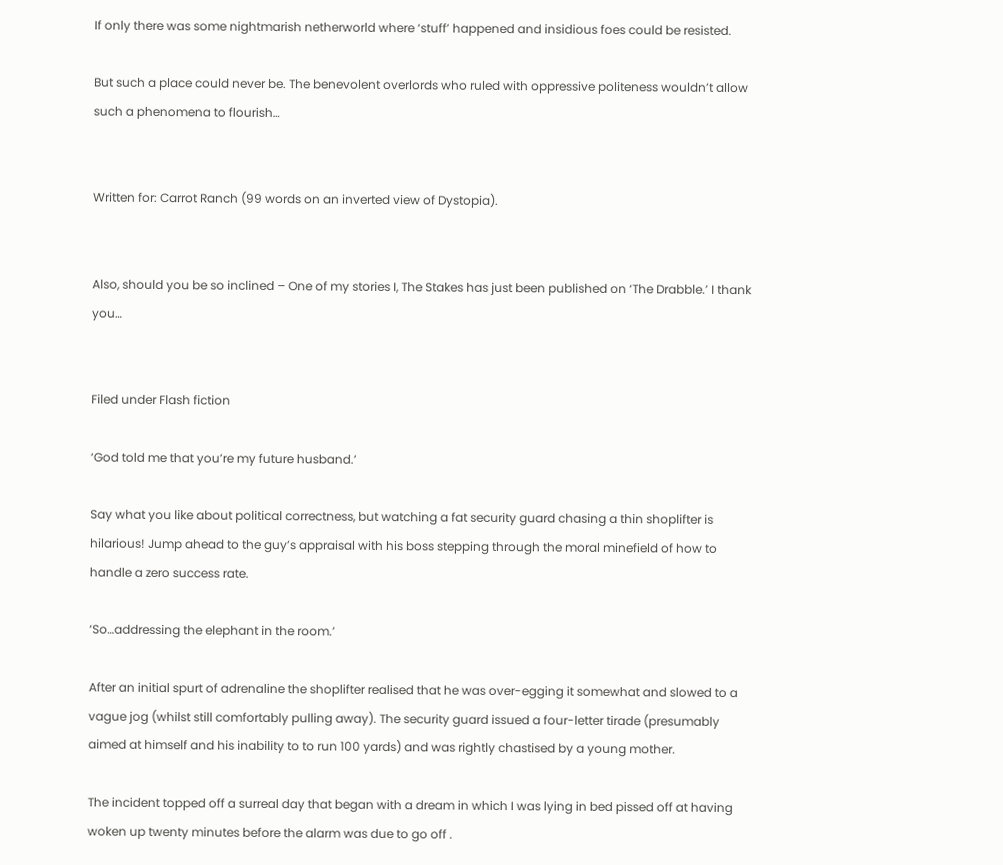If only there was some nightmarish netherworld where ‘stuff’ happened and insidious foes could be resisted.

But such a place could never be. The benevolent overlords who ruled with oppressive politeness wouldn’t allow such a phenomena to flourish…


Written for: Carrot Ranch (99 words on an inverted view of Dystopia).


Also, should you be so inclined – One of my stories I, The Stakes has just been published on ‘The Drabble.’ I thank you…


Filed under Flash fiction

‘God told me that you’re my future husband.’

Say what you like about political correctness, but watching a fat security guard chasing a thin shoplifter is hilarious! Jump ahead to the guy’s appraisal with his boss stepping through the moral minefield of how to handle a zero success rate.

‘So…addressing the elephant in the room.’

After an initial spurt of adrenaline the shoplifter realised that he was over-egging it somewhat and slowed to a vague jog (whilst still comfortably pulling away). The security guard issued a four-letter tirade (presumably aimed at himself and his inability to to run 100 yards) and was rightly chastised by a young mother.

The incident topped off a surreal day that began with a dream in which I was lying in bed pissed off at having woken up twenty minutes before the alarm was due to go off .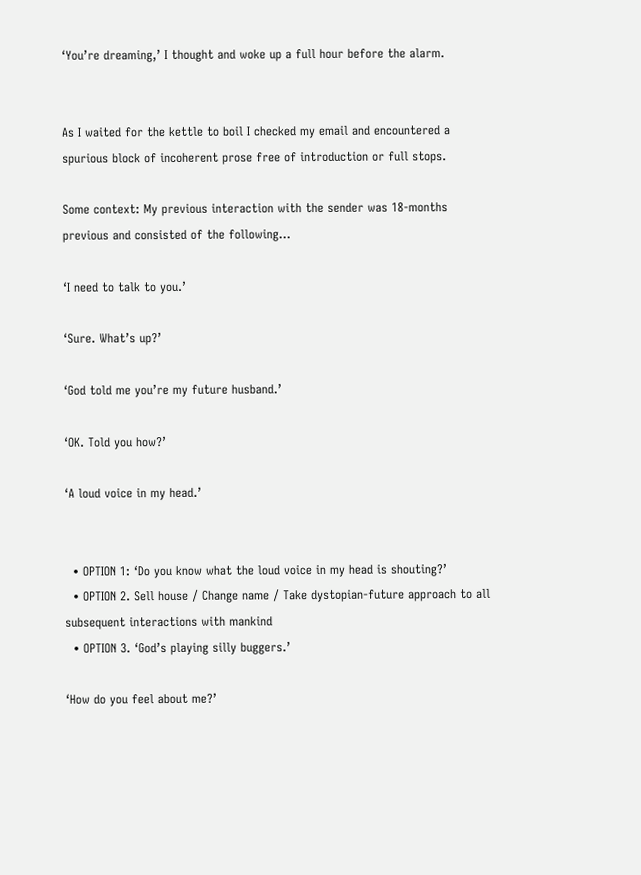‘You’re dreaming,’ I thought and woke up a full hour before the alarm.


As I waited for the kettle to boil I checked my email and encountered a spurious block of incoherent prose free of introduction or full stops.

Some context: My previous interaction with the sender was 18-months previous and consisted of the following…

‘I need to talk to you.’

‘Sure. What’s up?’

‘God told me you’re my future husband.’

‘OK. Told you how?’

‘A loud voice in my head.’


  • OPTION 1: ‘Do you know what the loud voice in my head is shouting?’
  • OPTION 2. Sell house / Change name / Take dystopian-future approach to all subsequent interactions with mankind
  • OPTION 3. ‘God’s playing silly buggers.’

‘How do you feel about me?’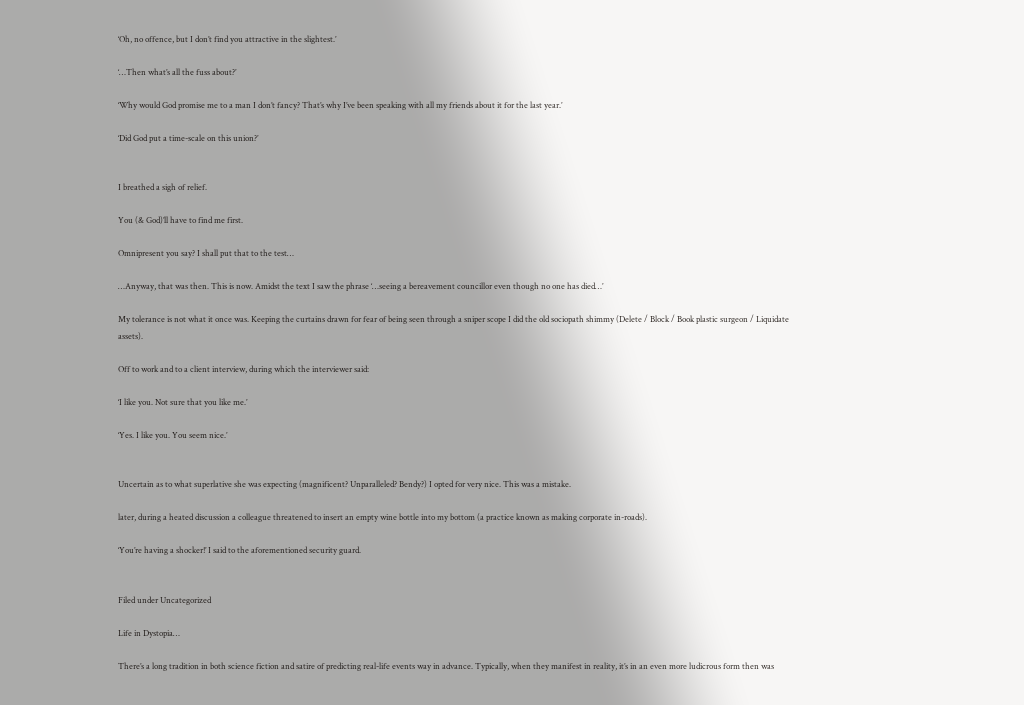‘Oh, no offence, but I don’t find you attractive in the slightest.’

‘…Then what’s all the fuss about?’

‘Why would God promise me to a man I don’t fancy? That’s why I’ve been speaking with all my friends about it for the last year.’

‘Did God put a time-scale on this union?’


I breathed a sigh of relief.

You (& God)’ll have to find me first.

Omnipresent you say? I shall put that to the test…

…Anyway, that was then. This is now. Amidst the text I saw the phrase ‘…seeing a bereavement councillor even though no one has died…’

My tolerance is not what it once was. Keeping the curtains drawn for fear of being seen through a sniper scope I did the old sociopath shimmy (Delete / Block / Book plastic surgeon / Liquidate assets).

Off to work and to a client interview, during which the interviewer said:

‘I like you. Not sure that you like me.’

‘Yes. I like you. You seem nice.’


Uncertain as to what superlative she was expecting (magnificent? Unparalleled? Bendy?) I opted for very nice. This was a mistake.

later, during a heated discussion a colleague threatened to insert an empty wine bottle into my bottom (a practice known as making corporate in-roads).

‘You’re having a shocker!’ I said to the aforementioned security guard.


Filed under Uncategorized

Life in Dystopia…

There’s a long tradition in both science fiction and satire of predicting real-life events way in advance. Typically, when they manifest in reality, it’s in an even more ludicrous form then was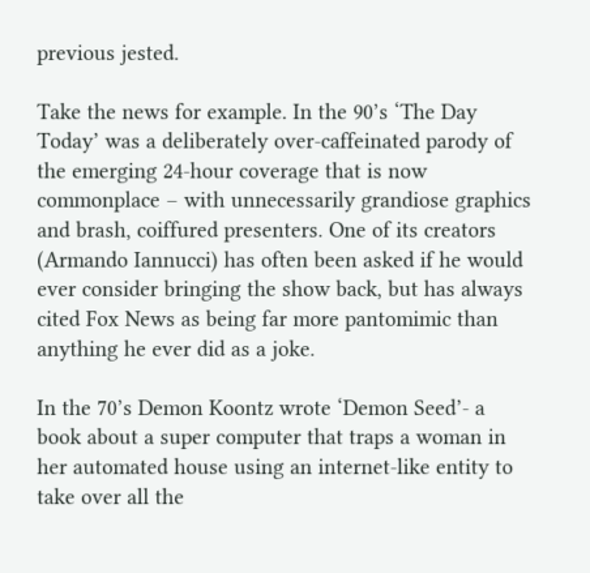previous jested.

Take the news for example. In the 90’s ‘The Day Today’ was a deliberately over-caffeinated parody of the emerging 24-hour coverage that is now commonplace – with unnecessarily grandiose graphics and brash, coiffured presenters. One of its creators (Armando Iannucci) has often been asked if he would ever consider bringing the show back, but has always cited Fox News as being far more pantomimic than anything he ever did as a joke.

In the 70’s Demon Koontz wrote ‘Demon Seed’- a book about a super computer that traps a woman in her automated house using an internet-like entity to take over all the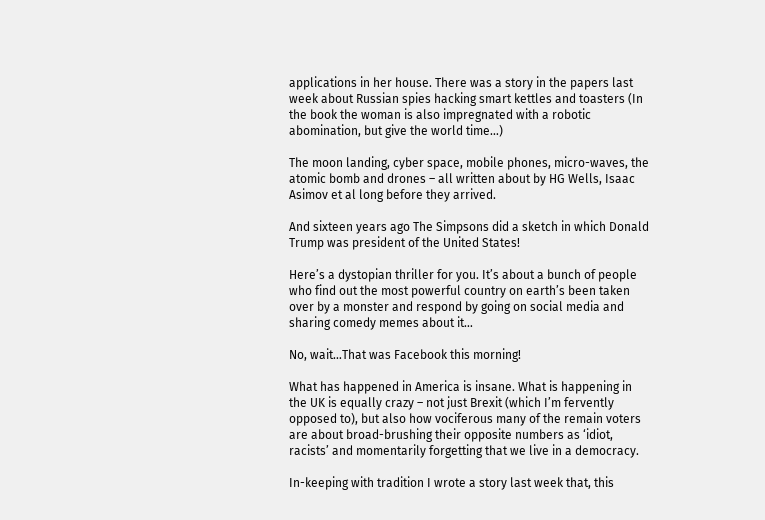applications in her house. There was a story in the papers last week about Russian spies hacking smart kettles and toasters (In the book the woman is also impregnated with a robotic abomination, but give the world time…)

The moon landing, cyber space, mobile phones, micro-waves, the atomic bomb and drones – all written about by HG Wells, Isaac Asimov et al long before they arrived.

And sixteen years ago The Simpsons did a sketch in which Donald Trump was president of the United States!

Here’s a dystopian thriller for you. It’s about a bunch of people who find out the most powerful country on earth’s been taken over by a monster and respond by going on social media and sharing comedy memes about it…

No, wait…That was Facebook this morning!

What has happened in America is insane. What is happening in the UK is equally crazy – not just Brexit (which I’m fervently opposed to), but also how vociferous many of the remain voters are about broad-brushing their opposite numbers as ‘idiot, racists’ and momentarily forgetting that we live in a democracy.

In-keeping with tradition I wrote a story last week that, this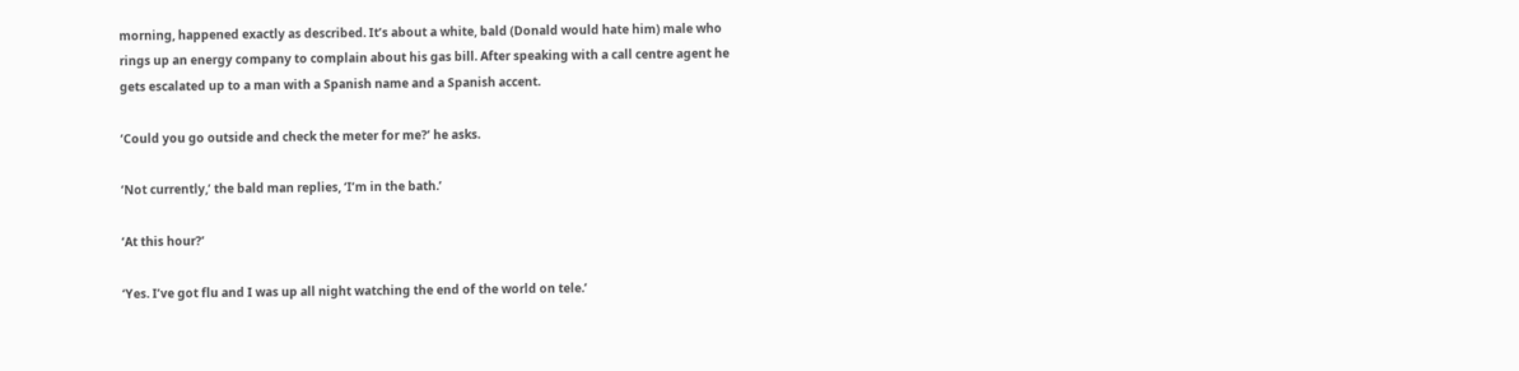morning, happened exactly as described. It’s about a white, bald (Donald would hate him) male who rings up an energy company to complain about his gas bill. After speaking with a call centre agent he gets escalated up to a man with a Spanish name and a Spanish accent.

‘Could you go outside and check the meter for me?’ he asks.

‘Not currently,’ the bald man replies, ‘I’m in the bath.’

‘At this hour?’

‘Yes. I’ve got flu and I was up all night watching the end of the world on tele.’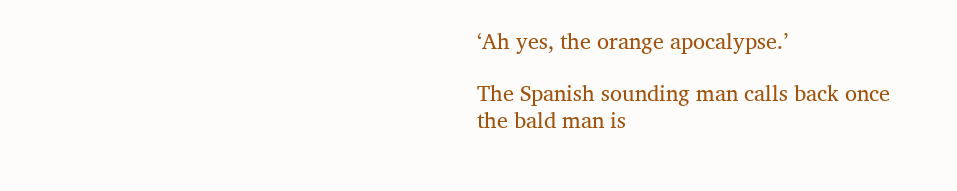‘Ah yes, the orange apocalypse.’

The Spanish sounding man calls back once the bald man is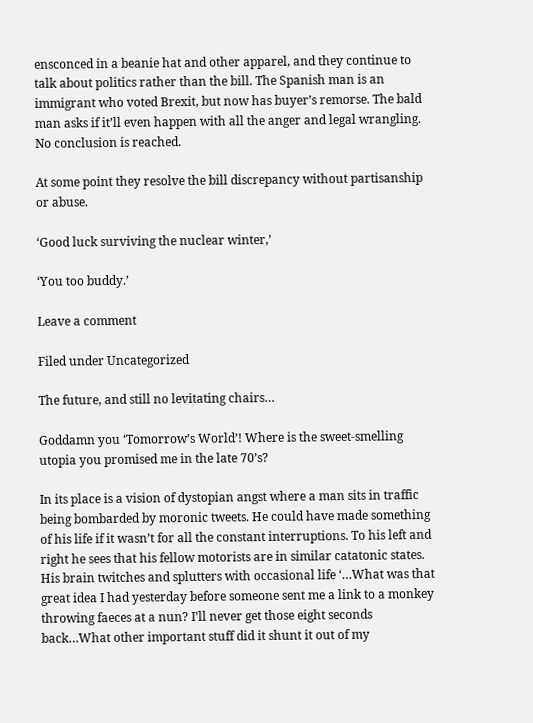ensconced in a beanie hat and other apparel, and they continue to talk about politics rather than the bill. The Spanish man is an immigrant who voted Brexit, but now has buyer’s remorse. The bald man asks if it’ll even happen with all the anger and legal wrangling. No conclusion is reached.

At some point they resolve the bill discrepancy without partisanship or abuse.

‘Good luck surviving the nuclear winter,’

‘You too buddy.’

Leave a comment

Filed under Uncategorized

The future, and still no levitating chairs…

Goddamn you ‘Tomorrow’s World’! Where is the sweet-smelling utopia you promised me in the late 70’s?

In its place is a vision of dystopian angst where a man sits in traffic being bombarded by moronic tweets. He could have made something of his life if it wasn’t for all the constant interruptions. To his left and right he sees that his fellow motorists are in similar catatonic states. His brain twitches and splutters with occasional life ‘…What was that great idea I had yesterday before someone sent me a link to a monkey throwing faeces at a nun? I’ll never get those eight seconds back…What other important stuff did it shunt it out of my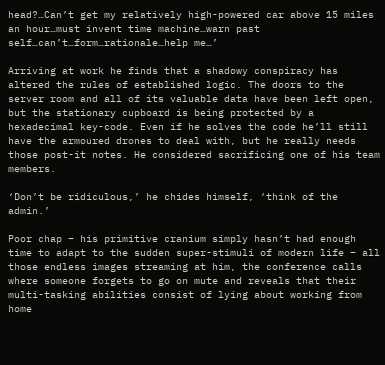head?…Can’t get my relatively high-powered car above 15 miles an hour…must invent time machine…warn past self…can’t…form…rationale…help me…’

Arriving at work he finds that a shadowy conspiracy has altered the rules of established logic. The doors to the server room and all of its valuable data have been left open, but the stationary cupboard is being protected by a hexadecimal key-code. Even if he solves the code he’ll still have the armoured drones to deal with, but he really needs those post-it notes. He considered sacrificing one of his team members.

‘Don’t be ridiculous,’ he chides himself, ‘think of the admin.’

Poor chap – his primitive cranium simply hasn’t had enough time to adapt to the sudden super-stimuli of modern life – all those endless images streaming at him, the conference calls where someone forgets to go on mute and reveals that their multi-tasking abilities consist of lying about working from home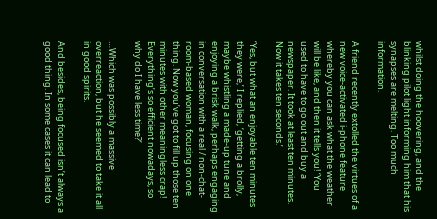whilst doing the hoovering, and the blinking pilot light informing him that his synapses are melting. Too much information.

A friend recently extolled the virtues of a new voice-activated i-phone feature whereby you can ask what the weather will be like, and then it tells you! ‘You used to have to go out and buy a newspaper. It took at least ten minutes. Now it takes ten seconds.’

‘Yes, but what an enjoyable ten minutes they were,’ I replied, ‘getting a brolly, maybe whistling a made-up tune and enjoying a brisk walk, perhaps engaging in conversation with a real / non-chat-room-based woman, focusing on one thing. Now you’ve got to fill up those ten minutes with other meaningless crap! Everything’s so efficient nowadays, so why do I have less time?’

…Which was possibly a massive overreaction, but he seemed to take it all in good spirits.

And besides, being focused isn’t always a good thing. In some cases it can lead to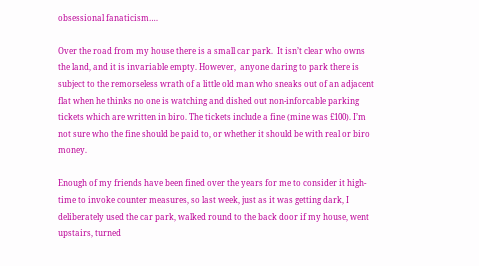obsessional fanaticism….

Over the road from my house there is a small car park.  It isn’t clear who owns the land, and it is invariable empty. However,  anyone daring to park there is subject to the remorseless wrath of a little old man who sneaks out of an adjacent flat when he thinks no one is watching and dished out non-inforcable parking tickets which are written in biro. The tickets include a fine (mine was £100). I’m not sure who the fine should be paid to, or whether it should be with real or biro money.

Enough of my friends have been fined over the years for me to consider it high-time to invoke counter measures, so last week, just as it was getting dark, I deliberately used the car park, walked round to the back door if my house, went upstairs, turned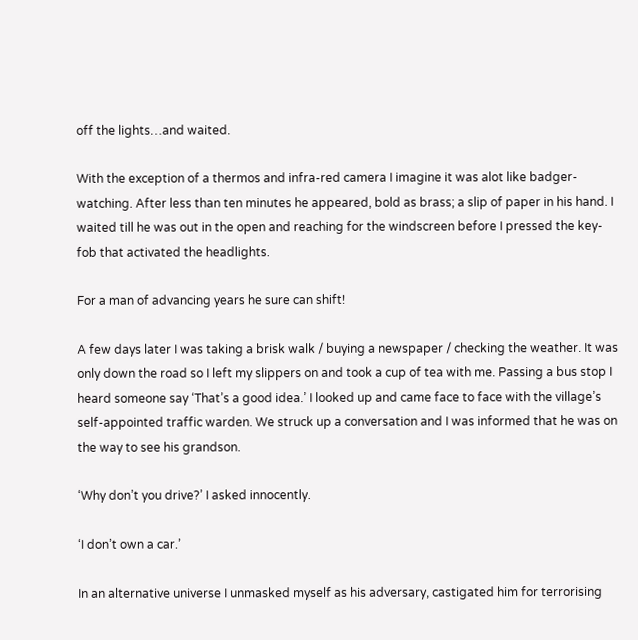off the lights…and waited.

With the exception of a thermos and infra-red camera I imagine it was alot like badger-watching. After less than ten minutes he appeared, bold as brass; a slip of paper in his hand. I waited till he was out in the open and reaching for the windscreen before I pressed the key-fob that activated the headlights.

For a man of advancing years he sure can shift!

A few days later I was taking a brisk walk / buying a newspaper / checking the weather. It was only down the road so I left my slippers on and took a cup of tea with me. Passing a bus stop I heard someone say ‘That’s a good idea.’ I looked up and came face to face with the village’s self-appointed traffic warden. We struck up a conversation and I was informed that he was on the way to see his grandson.

‘Why don’t you drive?’ I asked innocently.

‘I don’t own a car.’

In an alternative universe I unmasked myself as his adversary, castigated him for terrorising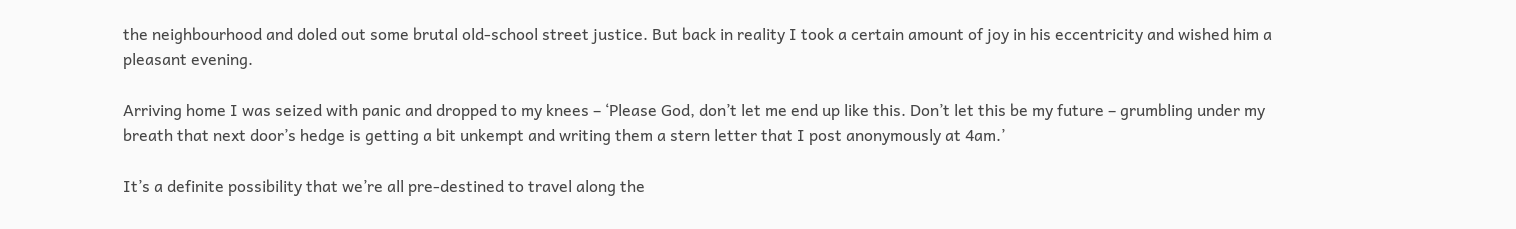the neighbourhood and doled out some brutal old-school street justice. But back in reality I took a certain amount of joy in his eccentricity and wished him a pleasant evening.

Arriving home I was seized with panic and dropped to my knees – ‘Please God, don’t let me end up like this. Don’t let this be my future – grumbling under my breath that next door’s hedge is getting a bit unkempt and writing them a stern letter that I post anonymously at 4am.’

It’s a definite possibility that we’re all pre-destined to travel along the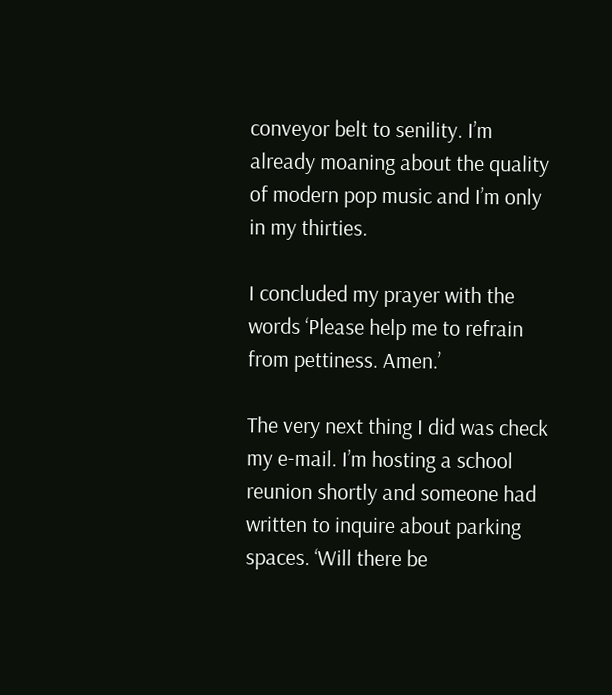conveyor belt to senility. I’m already moaning about the quality of modern pop music and I’m only in my thirties.

I concluded my prayer with the words ‘Please help me to refrain from pettiness. Amen.’

The very next thing I did was check my e-mail. I’m hosting a school reunion shortly and someone had written to inquire about parking spaces. ‘Will there be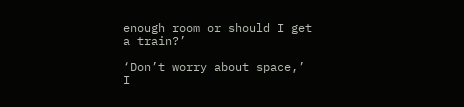enough room or should I get a train?’

‘Don’t worry about space,’ I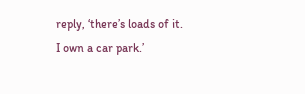reply, ‘there’s loads of it. I own a car park.’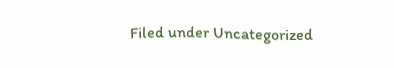Filed under Uncategorized